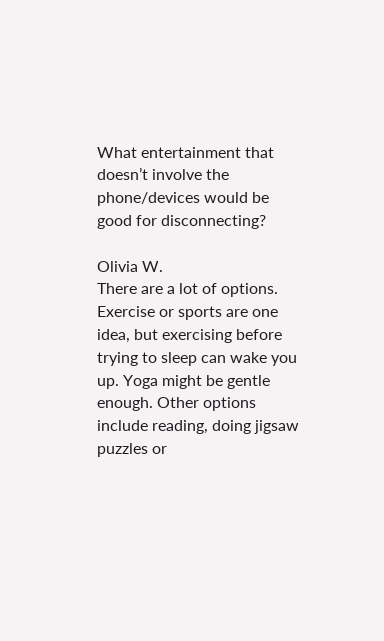What entertainment that doesn’t involve the phone/devices would be good for disconnecting?

Olivia W.
There are a lot of options. Exercise or sports are one idea, but exercising before trying to sleep can wake you up. Yoga might be gentle enough. Other options include reading, doing jigsaw puzzles or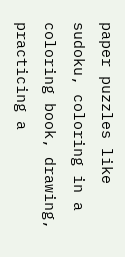paper puzzles like sudoku, coloring in a coloring book, drawing, practicing a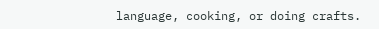language, cooking, or doing crafts.